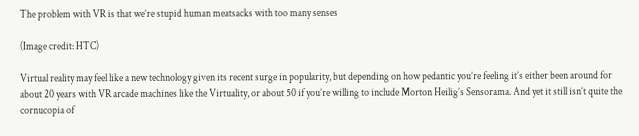The problem with VR is that we’re stupid human meatsacks with too many senses

(Image credit: HTC)

Virtual reality may feel like a new technology given its recent surge in popularity, but depending on how pedantic you’re feeling it’s either been around for about 20 years with VR arcade machines like the Virtuality, or about 50 if you’re willing to include Morton Heilig’s Sensorama. And yet it still isn’t quite the cornucopia of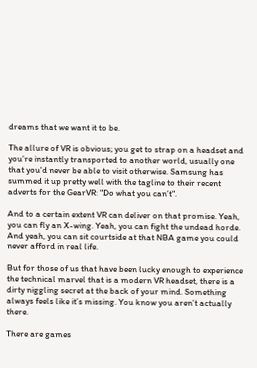dreams that we want it to be.

The allure of VR is obvious; you get to strap on a headset and you’re instantly transported to another world, usually one that you'd never be able to visit otherwise. Samsung has summed it up pretty well with the tagline to their recent adverts for the GearVR: "Do what you can’t".

And to a certain extent VR can deliver on that promise. Yeah, you can fly an X-wing. Yeah, you can fight the undead horde. And yeah, you can sit courtside at that NBA game you could never afford in real life.

But for those of us that have been lucky enough to experience the technical marvel that is a modern VR headset, there is a dirty niggling secret at the back of your mind. Something always feels like it’s missing. You know you aren’t actually there.

There are games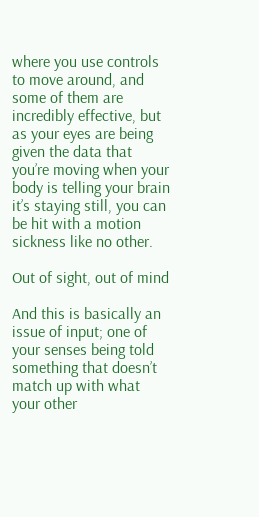where you use controls to move around, and some of them are incredibly effective, but as your eyes are being given the data that you’re moving when your body is telling your brain it’s staying still, you can be hit with a motion sickness like no other.

Out of sight, out of mind

And this is basically an issue of input; one of your senses being told something that doesn’t match up with what your other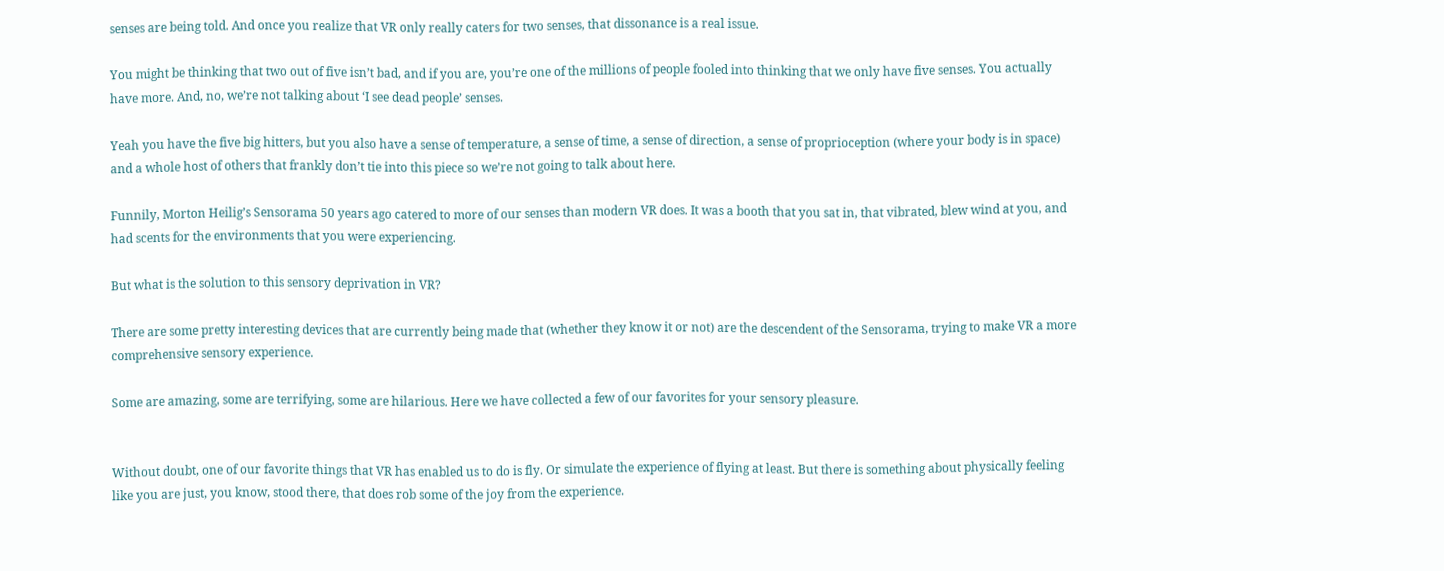senses are being told. And once you realize that VR only really caters for two senses, that dissonance is a real issue.

You might be thinking that two out of five isn’t bad, and if you are, you’re one of the millions of people fooled into thinking that we only have five senses. You actually have more. And, no, we’re not talking about ‘I see dead people’ senses.

Yeah you have the five big hitters, but you also have a sense of temperature, a sense of time, a sense of direction, a sense of proprioception (where your body is in space) and a whole host of others that frankly don’t tie into this piece so we’re not going to talk about here.

Funnily, Morton Heilig’s Sensorama 50 years ago catered to more of our senses than modern VR does. It was a booth that you sat in, that vibrated, blew wind at you, and had scents for the environments that you were experiencing.

But what is the solution to this sensory deprivation in VR?

There are some pretty interesting devices that are currently being made that (whether they know it or not) are the descendent of the Sensorama, trying to make VR a more comprehensive sensory experience.

Some are amazing, some are terrifying, some are hilarious. Here we have collected a few of our favorites for your sensory pleasure.


Without doubt, one of our favorite things that VR has enabled us to do is fly. Or simulate the experience of flying at least. But there is something about physically feeling like you are just, you know, stood there, that does rob some of the joy from the experience.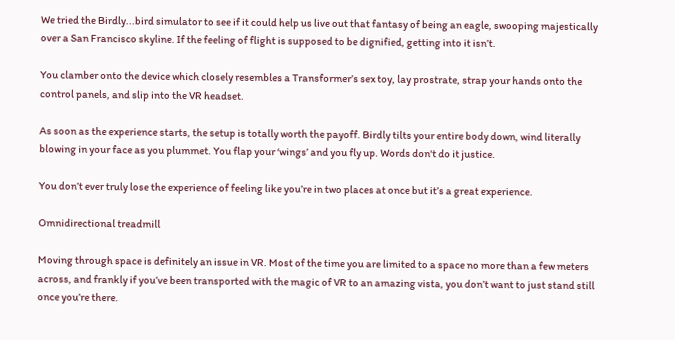We tried the Birdly...bird simulator to see if it could help us live out that fantasy of being an eagle, swooping majestically over a San Francisco skyline. If the feeling of flight is supposed to be dignified, getting into it isn’t.

You clamber onto the device which closely resembles a Transformer’s sex toy, lay prostrate, strap your hands onto the control panels, and slip into the VR headset.

As soon as the experience starts, the setup is totally worth the payoff. Birdly tilts your entire body down, wind literally blowing in your face as you plummet. You flap your ‘wings’ and you fly up. Words don't do it justice.

You don’t ever truly lose the experience of feeling like you’re in two places at once but it’s a great experience.

Omnidirectional treadmill

Moving through space is definitely an issue in VR. Most of the time you are limited to a space no more than a few meters across, and frankly if you’ve been transported with the magic of VR to an amazing vista, you don’t want to just stand still once you’re there.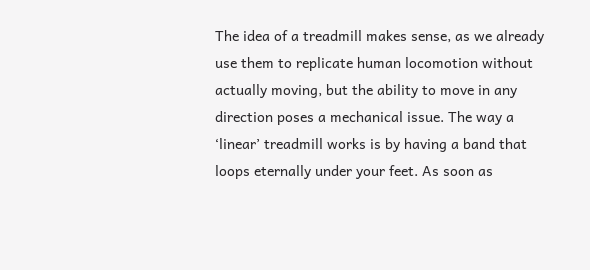The idea of a treadmill makes sense, as we already use them to replicate human locomotion without actually moving, but the ability to move in any direction poses a mechanical issue. The way a ‘linear’ treadmill works is by having a band that loops eternally under your feet. As soon as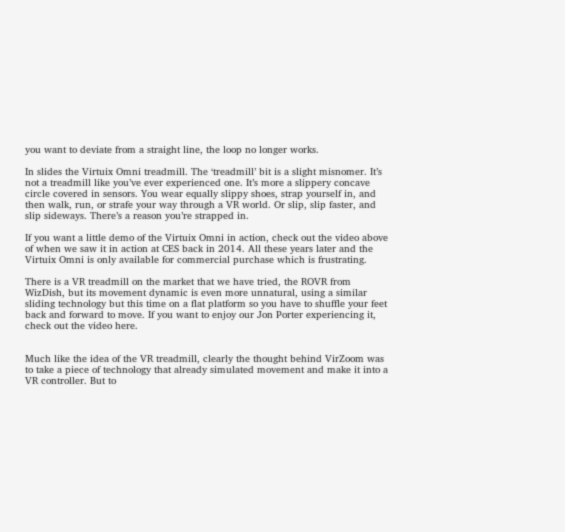you want to deviate from a straight line, the loop no longer works.

In slides the Virtuix Omni treadmill. The ‘treadmill’ bit is a slight misnomer. It’s not a treadmill like you’ve ever experienced one. It’s more a slippery concave circle covered in sensors. You wear equally slippy shoes, strap yourself in, and then walk, run, or strafe your way through a VR world. Or slip, slip faster, and slip sideways. There’s a reason you’re strapped in.

If you want a little demo of the Virtuix Omni in action, check out the video above of when we saw it in action at CES back in 2014. All these years later and the Virtuix Omni is only available for commercial purchase which is frustrating.

There is a VR treadmill on the market that we have tried, the ROVR from WizDish, but its movement dynamic is even more unnatural, using a similar sliding technology but this time on a flat platform so you have to shuffle your feet back and forward to move. If you want to enjoy our Jon Porter experiencing it, check out the video here.


Much like the idea of the VR treadmill, clearly the thought behind VirZoom was to take a piece of technology that already simulated movement and make it into a VR controller. But to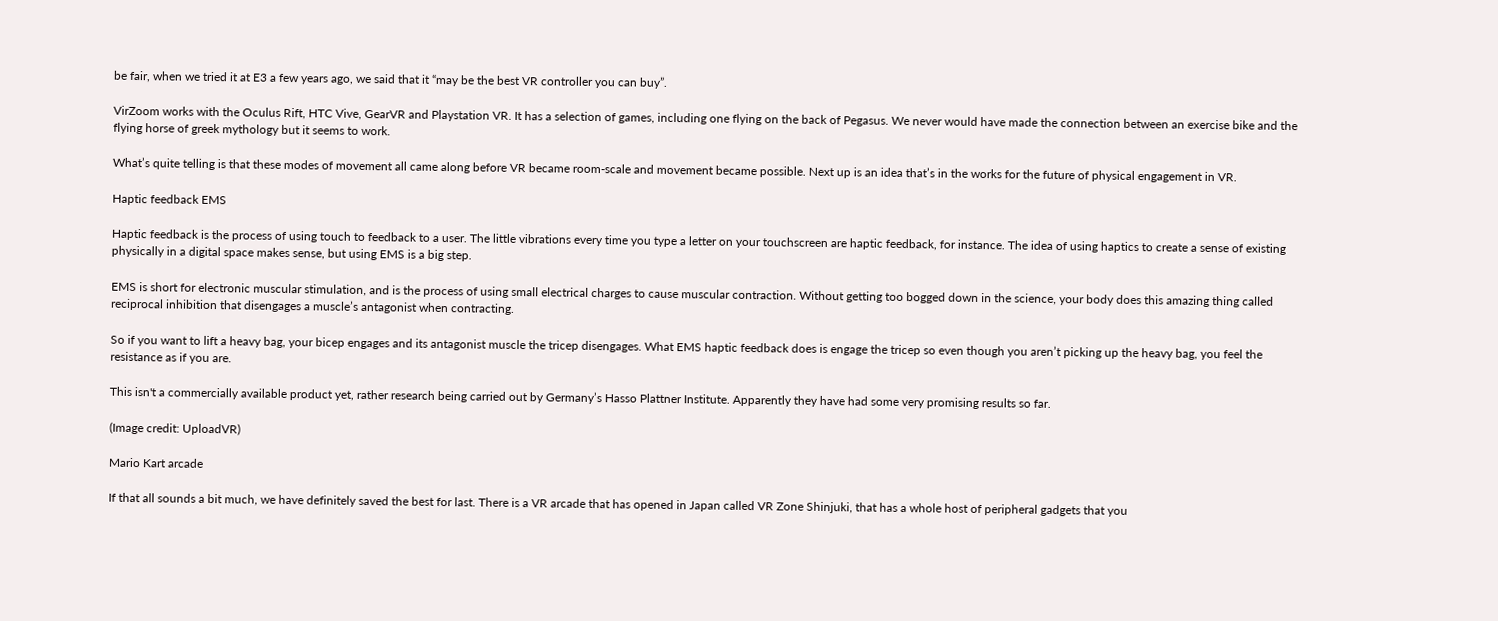be fair, when we tried it at E3 a few years ago, we said that it “may be the best VR controller you can buy”.

VirZoom works with the Oculus Rift, HTC Vive, GearVR and Playstation VR. It has a selection of games, including one flying on the back of Pegasus. We never would have made the connection between an exercise bike and the flying horse of greek mythology but it seems to work.

What’s quite telling is that these modes of movement all came along before VR became room-scale and movement became possible. Next up is an idea that’s in the works for the future of physical engagement in VR.

Haptic feedback EMS

Haptic feedback is the process of using touch to feedback to a user. The little vibrations every time you type a letter on your touchscreen are haptic feedback, for instance. The idea of using haptics to create a sense of existing physically in a digital space makes sense, but using EMS is a big step.

EMS is short for electronic muscular stimulation, and is the process of using small electrical charges to cause muscular contraction. Without getting too bogged down in the science, your body does this amazing thing called reciprocal inhibition that disengages a muscle’s antagonist when contracting.

So if you want to lift a heavy bag, your bicep engages and its antagonist muscle the tricep disengages. What EMS haptic feedback does is engage the tricep so even though you aren’t picking up the heavy bag, you feel the resistance as if you are.

This isn't a commercially available product yet, rather research being carried out by Germany’s Hasso Plattner Institute. Apparently they have had some very promising results so far.

(Image credit: UploadVR)

Mario Kart arcade

If that all sounds a bit much, we have definitely saved the best for last. There is a VR arcade that has opened in Japan called VR Zone Shinjuki, that has a whole host of peripheral gadgets that you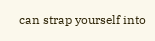can strap yourself into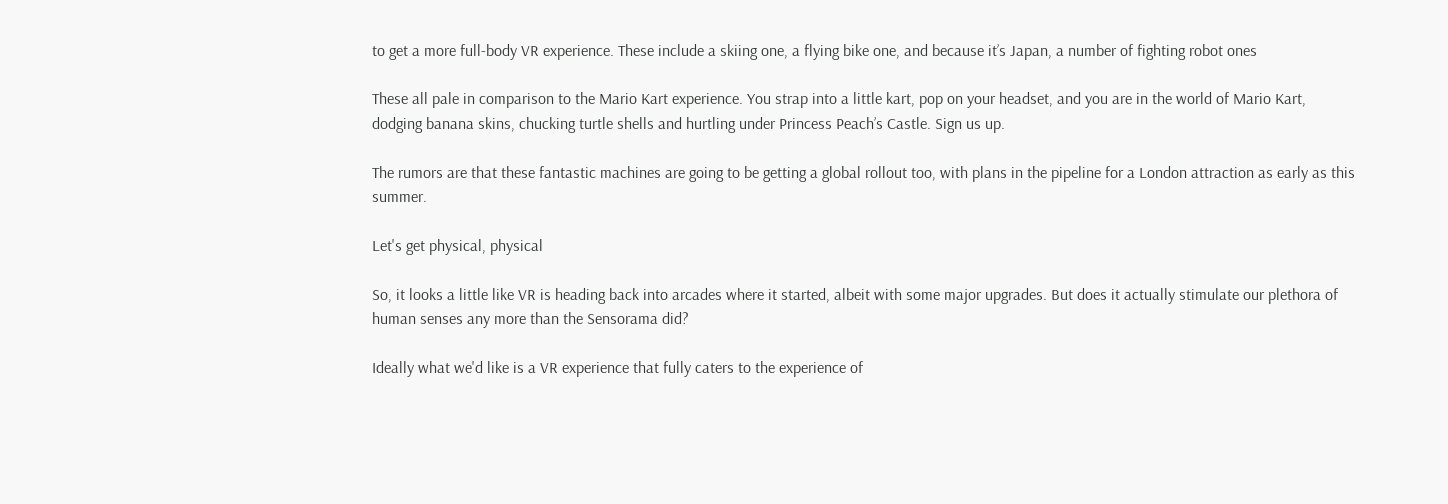to get a more full-body VR experience. These include a skiing one, a flying bike one, and because it’s Japan, a number of fighting robot ones

These all pale in comparison to the Mario Kart experience. You strap into a little kart, pop on your headset, and you are in the world of Mario Kart, dodging banana skins, chucking turtle shells and hurtling under Princess Peach’s Castle. Sign us up.

The rumors are that these fantastic machines are going to be getting a global rollout too, with plans in the pipeline for a London attraction as early as this summer.

Let's get physical, physical

So, it looks a little like VR is heading back into arcades where it started, albeit with some major upgrades. But does it actually stimulate our plethora of human senses any more than the Sensorama did?

Ideally what we'd like is a VR experience that fully caters to the experience of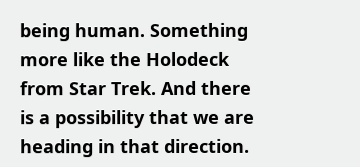being human. Something more like the Holodeck from Star Trek. And there is a possibility that we are heading in that direction.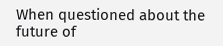When questioned about the future of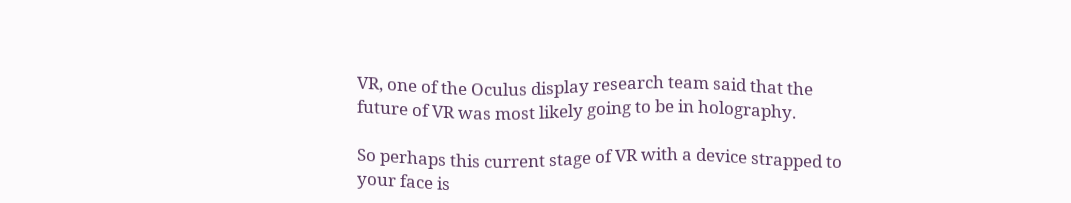VR, one of the Oculus display research team said that the future of VR was most likely going to be in holography.

So perhaps this current stage of VR with a device strapped to your face is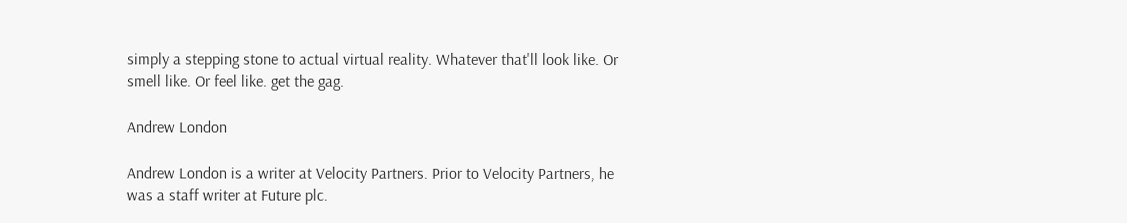simply a stepping stone to actual virtual reality. Whatever that'll look like. Or smell like. Or feel like. get the gag.

Andrew London

Andrew London is a writer at Velocity Partners. Prior to Velocity Partners, he was a staff writer at Future plc.